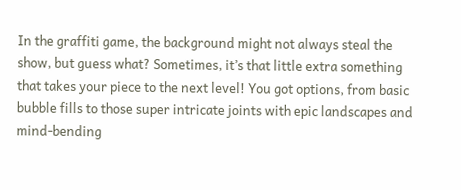In the graffiti game, the background might not always steal the show, but guess what? Sometimes, it’s that little extra something that takes your piece to the next level! You got options, from basic bubble fills to those super intricate joints with epic landscapes and mind-bending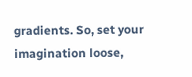gradients. So, set your imagination loose,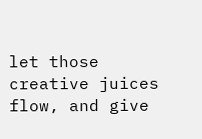let those creative juices flow, and give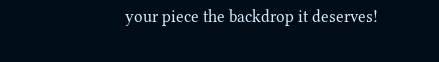your piece the backdrop it deserves!